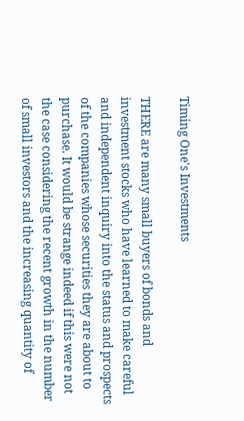Timing One's Investments

THERE are many small buyers of bonds and investment stocks who have learned to make careful and independent inquiry into the status and prospects of the companies whose securities they are about to purchase. It would be strange indeed if this were not the case considering the recent growth in the number of small investors and the increasing quantity of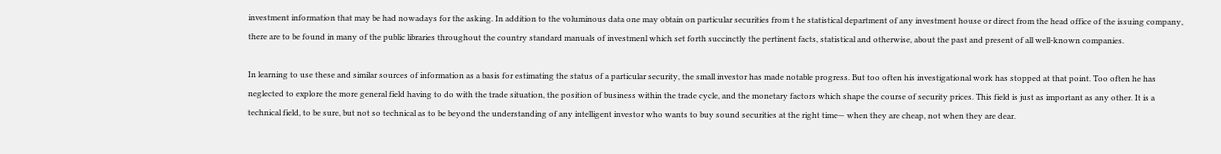investment information that may be had nowadays for the asking. In addition to the voluminous data one may obtain on particular securities from t he statistical department of any investment house or direct from the head office of the issuing company, there are to be found in many of the public libraries throughout the country standard manuals of investmenl which set forth succinctly the pertinent facts, statistical and otherwise, about the past and present of all well-known companies.

In learning to use these and similar sources of information as a basis for estimating the status of a particular security, the small investor has made notable progress. But too often his investigational work has stopped at that point. Too often he has neglected to explore the more general field having to do with the trade situation, the position of business within the trade cycle, and the monetary factors which shape the course of security prices. This field is just as important as any other. It is a technical field, to be sure, but not so technical as to be beyond the understanding of any intelligent investor who wants to buy sound securities at the right time— when they are cheap, not when they are dear.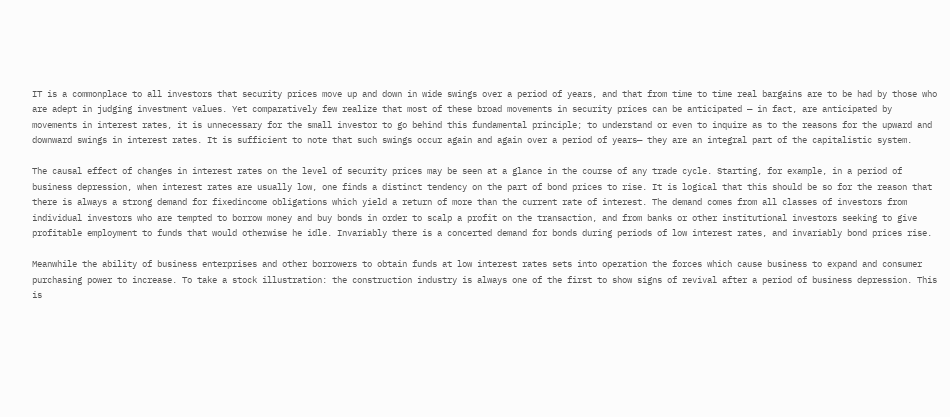IT is a commonplace to all investors that security prices move up and down in wide swings over a period of years, and that from time to time real bargains are to be had by those who are adept in judging investment values. Yet comparatively few realize that most of these broad movements in security prices can be anticipated — in fact, are anticipated by movements in interest rates, it is unnecessary for the small investor to go behind this fundamental principle; to understand or even to inquire as to the reasons for the upward and downward swings in interest rates. It is sufficient to note that such swings occur again and again over a period of years— they are an integral part of the capitalistic system.

The causal effect of changes in interest rates on the level of security prices may be seen at a glance in the course of any trade cycle. Starting, for example, in a period of business depression, when interest rates are usually low, one finds a distinct tendency on the part of bond prices to rise. It is logical that this should be so for the reason that there is always a strong demand for fixedincome obligations which yield a return of more than the current rate of interest. The demand comes from all classes of investors from individual investors who are tempted to borrow money and buy bonds in order to scalp a profit on the transaction, and from banks or other institutional investors seeking to give profitable employment to funds that would otherwise he idle. Invariably there is a concerted demand for bonds during periods of low interest rates, and invariably bond prices rise.

Meanwhile the ability of business enterprises and other borrowers to obtain funds at low interest rates sets into operation the forces which cause business to expand and consumer purchasing power to increase. To take a stock illustration: the construction industry is always one of the first to show signs of revival after a period of business depression. This is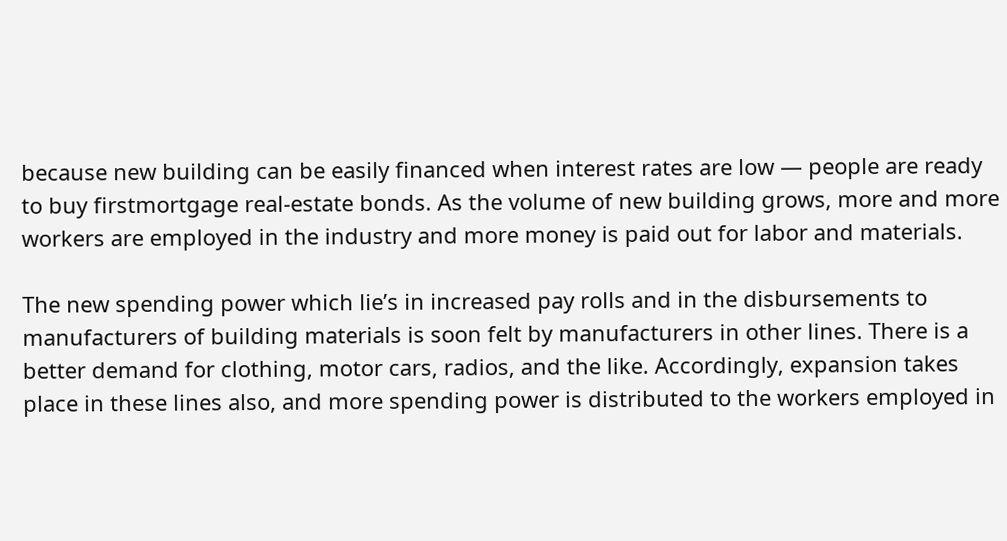because new building can be easily financed when interest rates are low — people are ready to buy firstmortgage real-estate bonds. As the volume of new building grows, more and more workers are employed in the industry and more money is paid out for labor and materials.

The new spending power which lie’s in increased pay rolls and in the disbursements to manufacturers of building materials is soon felt by manufacturers in other lines. There is a better demand for clothing, motor cars, radios, and the like. Accordingly, expansion takes place in these lines also, and more spending power is distributed to the workers employed in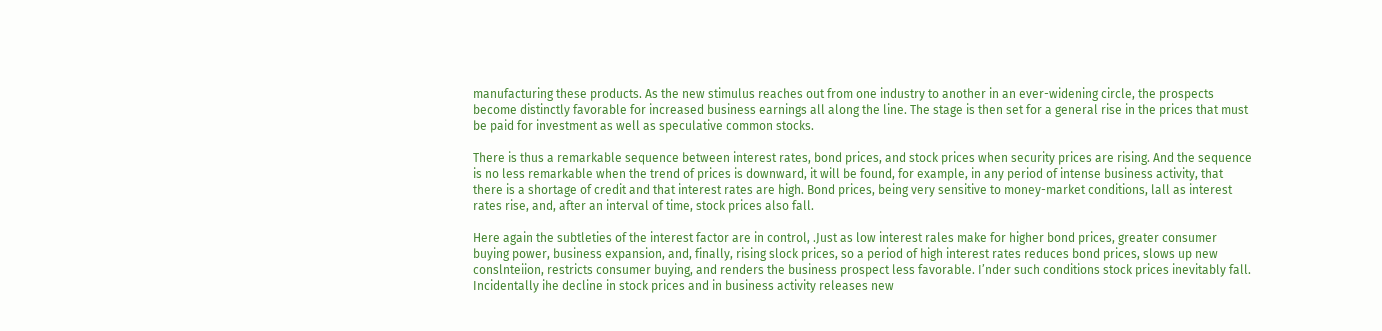manufacturing these products. As the new stimulus reaches out from one industry to another in an ever-widening circle, the prospects become distinctly favorable for increased business earnings all along the line. The stage is then set for a general rise in the prices that must be paid for investment as well as speculative common stocks.

There is thus a remarkable sequence between interest rates, bond prices, and stock prices when security prices are rising. And the sequence is no less remarkable when the trend of prices is downward, it will be found, for example, in any period of intense business activity, that there is a shortage of credit and that interest rates are high. Bond prices, being very sensitive to money-market conditions, lall as interest rates rise, and, after an interval of time, stock prices also fall.

Here again the subtleties of the interest factor are in control, .Just as low interest rales make for higher bond prices, greater consumer buying power, business expansion, and, finally, rising slock prices, so a period of high interest rates reduces bond prices, slows up new conslnteiion, restricts consumer buying, and renders the business prospect less favorable. I’nder such conditions stock prices inevitably fall. Incidentally ihe decline in stock prices and in business activity releases new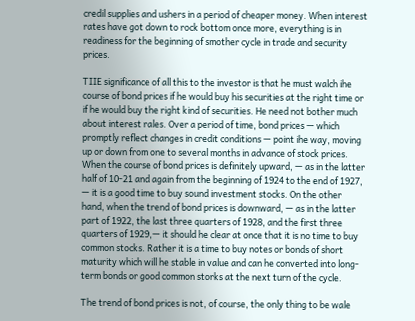credil supplies and ushers in a period of cheaper money. When interest rates have got down to rock bottom once more, everything is in readiness for the beginning of smother cycle in trade and security prices.

TIIE significance of all this to the investor is that he must walch ihe course of bond prices if he would buy his securities at the right time or if he would buy the right kind of securities. He need not bother much about interest rales. Over a period of time, bond prices — which promptly reflect changes in credit conditions — point ihe way, moving up or down from one to several months in advance of stock prices. When the course of bond prices is definitely upward, — as in the latter half of 10-21 and again from the beginning of 1924 to the end of 1927, — it is a good time to buy sound investment stocks. On the other hand, when the trend of bond prices is downward, — as in the latter part of 1922, the last three quarters of 1928, and the first three quarters of 1929,— it should he clear at once that it is no time to buy common stocks. Rather it is a time to buy notes or bonds of short maturity which will he stable in value and can he converted into long-term bonds or good common storks at the next turn of the cycle.

The trend of bond prices is not, of course, the only thing to be wale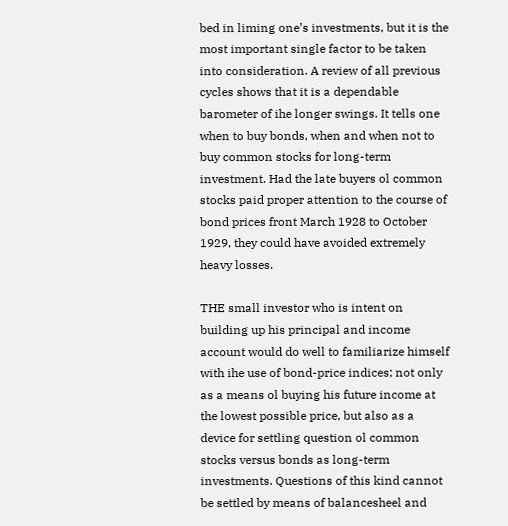bed in liming one’s investments, but it is the most important single factor to be taken into consideration. A review of all previous cycles shows that it is a dependable barometer of ihe longer swings. It tells one when to buy bonds, when and when not to buy common stocks for long-term investment. Had the late buyers ol common stocks paid proper attention to the course of bond prices front March 1928 to October 1929, they could have avoided extremely heavy losses.

THE small investor who is intent on building up his principal and income account would do well to familiarize himself with ihe use of bond-price indices; not only as a means ol buying his future income at the lowest possible price, but also as a device for settling question ol common stocks versus bonds as long-term investments. Questions of this kind cannot be settled by means of balancesheel and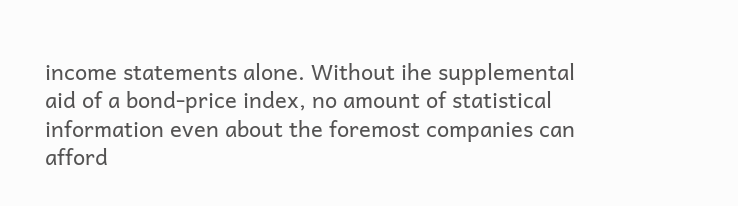income statements alone. Without ihe supplemental aid of a bond-price index, no amount of statistical information even about the foremost companies can afford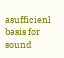asufficienl basis for sound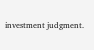investment judgment.